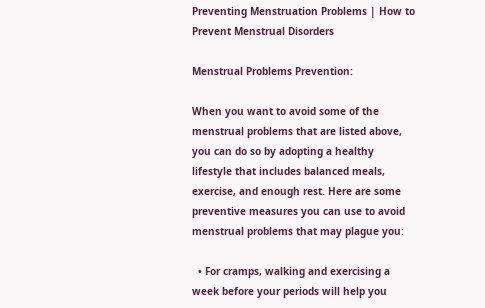Preventing Menstruation Problems | How to Prevent Menstrual Disorders

Menstrual Problems Prevention:

When you want to avoid some of the menstrual problems that are listed above, you can do so by adopting a healthy lifestyle that includes balanced meals, exercise, and enough rest. Here are some preventive measures you can use to avoid menstrual problems that may plague you:

  • For cramps, walking and exercising a week before your periods will help you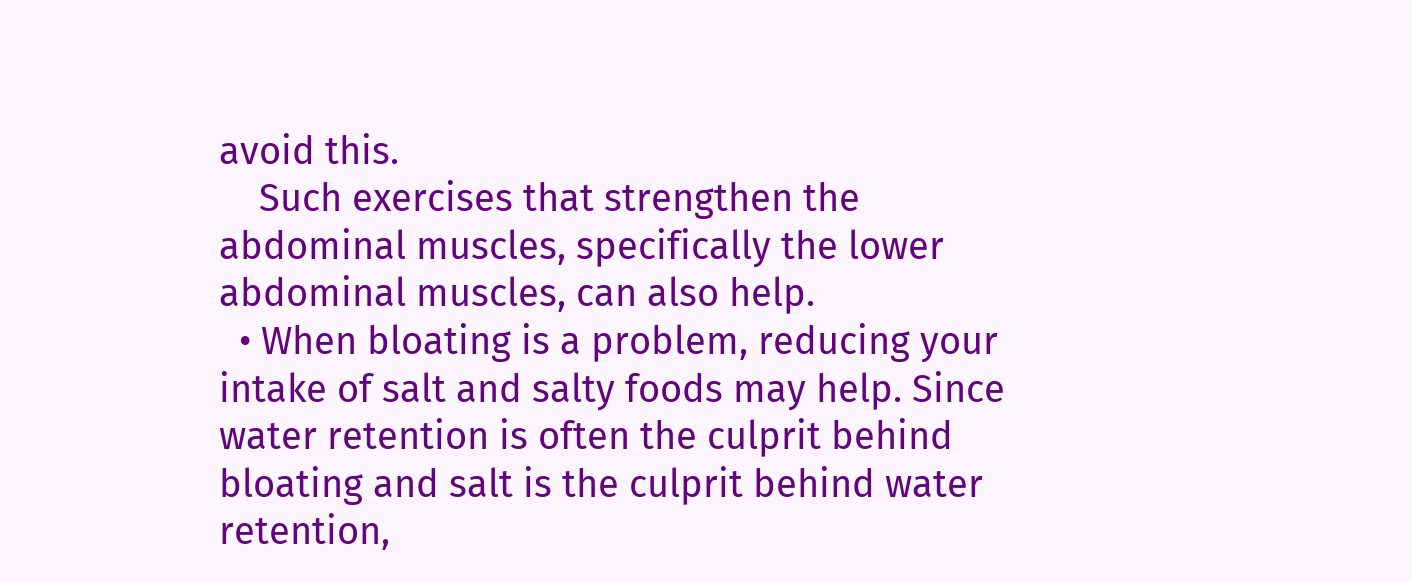avoid this.
    Such exercises that strengthen the abdominal muscles, specifically the lower abdominal muscles, can also help.
  • When bloating is a problem, reducing your intake of salt and salty foods may help. Since water retention is often the culprit behind bloating and salt is the culprit behind water retention,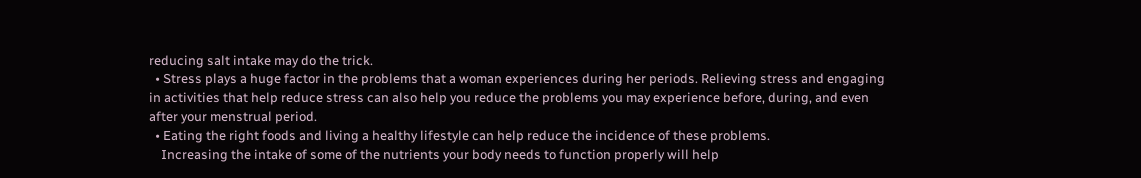reducing salt intake may do the trick.
  • Stress plays a huge factor in the problems that a woman experiences during her periods. Relieving stress and engaging in activities that help reduce stress can also help you reduce the problems you may experience before, during, and even after your menstrual period.
  • Eating the right foods and living a healthy lifestyle can help reduce the incidence of these problems.
    Increasing the intake of some of the nutrients your body needs to function properly will help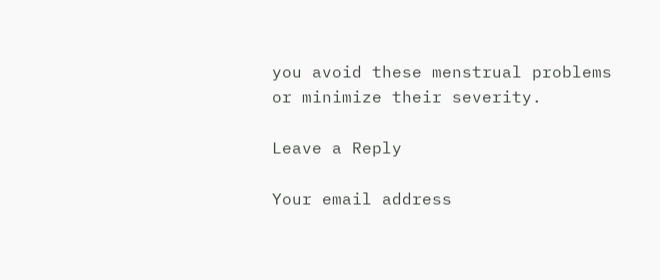you avoid these menstrual problems or minimize their severity.

Leave a Reply

Your email address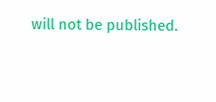will not be published.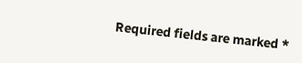Required fields are marked *